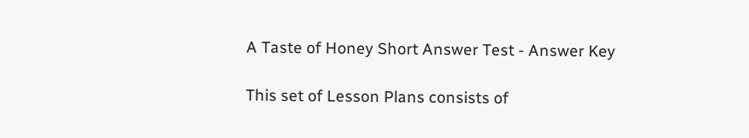A Taste of Honey Short Answer Test - Answer Key

This set of Lesson Plans consists of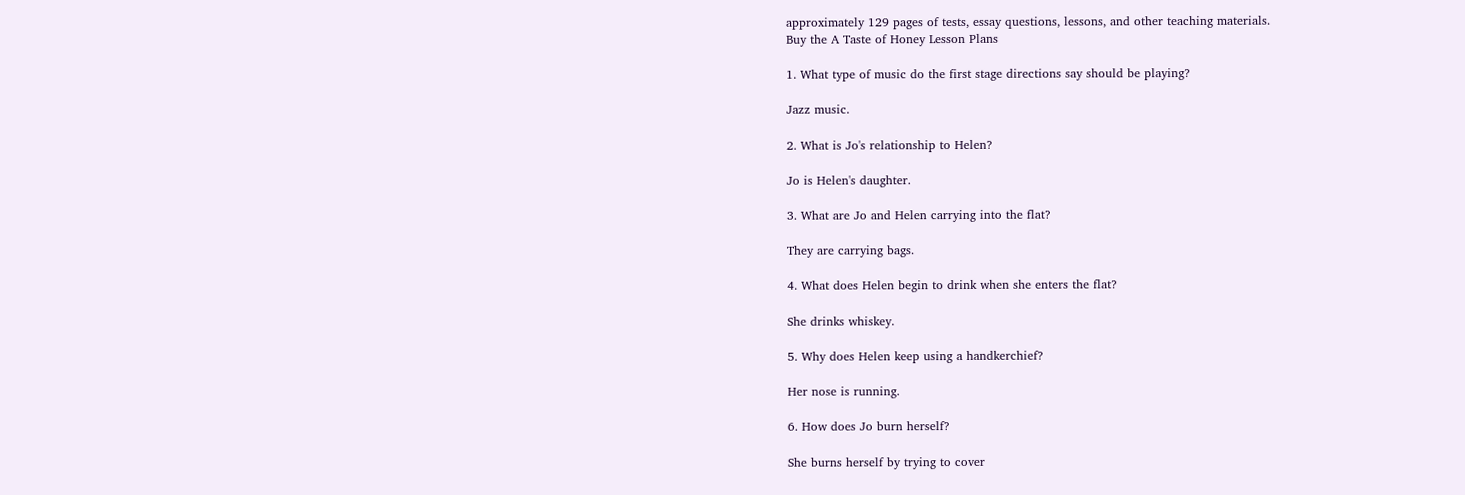approximately 129 pages of tests, essay questions, lessons, and other teaching materials.
Buy the A Taste of Honey Lesson Plans

1. What type of music do the first stage directions say should be playing?

Jazz music.

2. What is Jo's relationship to Helen?

Jo is Helen's daughter.

3. What are Jo and Helen carrying into the flat?

They are carrying bags.

4. What does Helen begin to drink when she enters the flat?

She drinks whiskey.

5. Why does Helen keep using a handkerchief?

Her nose is running.

6. How does Jo burn herself?

She burns herself by trying to cover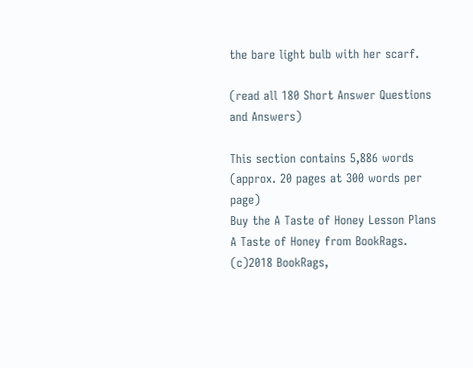the bare light bulb with her scarf.

(read all 180 Short Answer Questions and Answers)

This section contains 5,886 words
(approx. 20 pages at 300 words per page)
Buy the A Taste of Honey Lesson Plans
A Taste of Honey from BookRags. (c)2018 BookRags,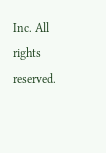Inc. All rights reserved.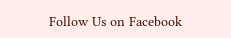Follow Us on Facebook